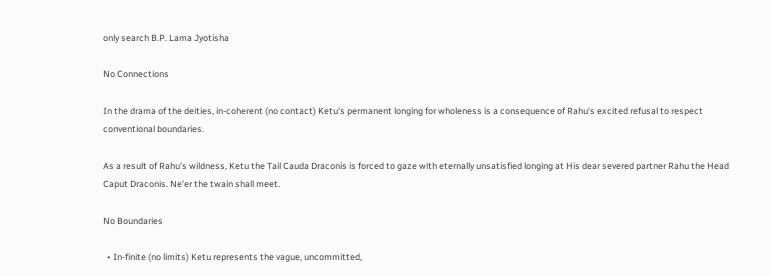only search B.P. Lama Jyotisha

No Connections

In the drama of the deities, in-coherent (no contact) Ketu's permanent longing for wholeness is a consequence of Rahu's excited refusal to respect conventional boundaries.

As a result of Rahu's wildness, Ketu the Tail Cauda Draconis is forced to gaze with eternally unsatisfied longing at His dear severed partner Rahu the Head Caput Draconis. Ne'er the twain shall meet.

No Boundaries

  • In-finite (no limits) Ketu represents the vague, uncommitted,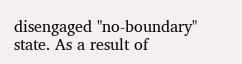disengaged "no-boundary" state. As a result of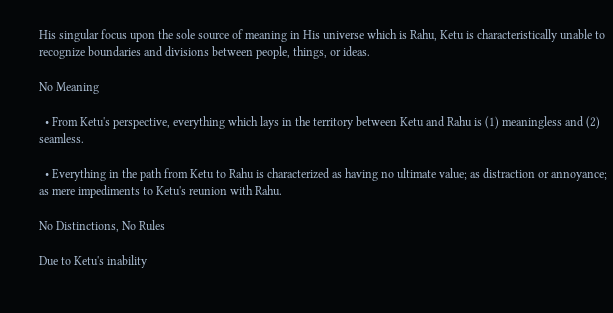His singular focus upon the sole source of meaning in His universe which is Rahu, Ketu is characteristically unable to recognize boundaries and divisions between people, things, or ideas.

No Meaning

  • From Ketu's perspective, everything which lays in the territory between Ketu and Rahu is (1) meaningless and (2) seamless.

  • Everything in the path from Ketu to Rahu is characterized as having no ultimate value; as distraction or annoyance; as mere impediments to Ketu's reunion with Rahu.

No Distinctions, No Rules

Due to Ketu's inability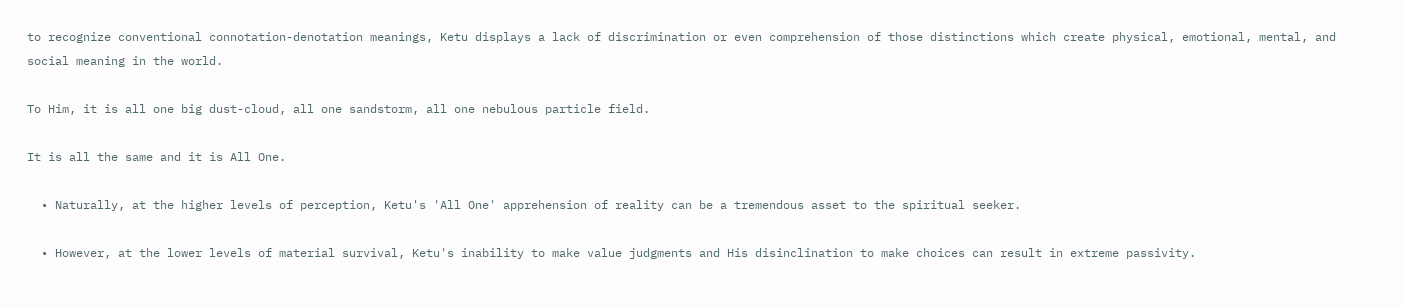to recognize conventional connotation-denotation meanings, Ketu displays a lack of discrimination or even comprehension of those distinctions which create physical, emotional, mental, and social meaning in the world.

To Him, it is all one big dust-cloud, all one sandstorm, all one nebulous particle field.

It is all the same and it is All One.

  • Naturally, at the higher levels of perception, Ketu's 'All One' apprehension of reality can be a tremendous asset to the spiritual seeker.

  • However, at the lower levels of material survival, Ketu's inability to make value judgments and His disinclination to make choices can result in extreme passivity.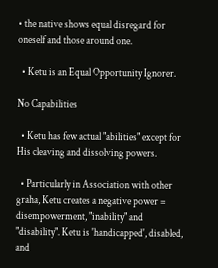• the native shows equal disregard for oneself and those around one.

  • Ketu is an Equal Opportunity Ignorer.

No Capabilities

  • Ketu has few actual "abilities" except for His cleaving and dissolving powers.

  • Particularly in Association with other graha, Ketu creates a negative power = disempowerment, "inability" and "disability". Ketu is 'handicapped', disabled, and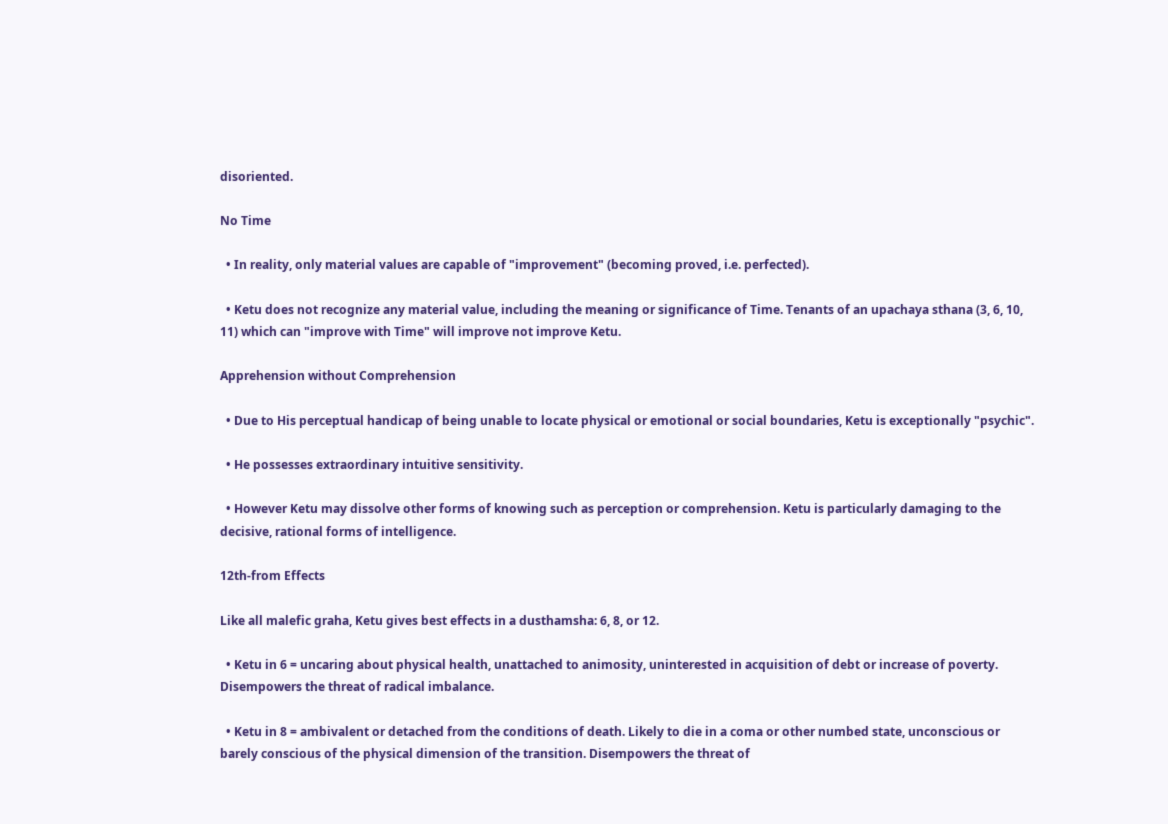disoriented.

No Time

  • In reality, only material values are capable of "improvement" (becoming proved, i.e. perfected).

  • Ketu does not recognize any material value, including the meaning or significance of Time. Tenants of an upachaya sthana (3, 6, 10, 11) which can "improve with Time" will improve not improve Ketu.

Apprehension without Comprehension

  • Due to His perceptual handicap of being unable to locate physical or emotional or social boundaries, Ketu is exceptionally "psychic".

  • He possesses extraordinary intuitive sensitivity.

  • However Ketu may dissolve other forms of knowing such as perception or comprehension. Ketu is particularly damaging to the decisive, rational forms of intelligence.

12th-from Effects

Like all malefic graha, Ketu gives best effects in a dusthamsha: 6, 8, or 12.

  • Ketu in 6 = uncaring about physical health, unattached to animosity, uninterested in acquisition of debt or increase of poverty. Disempowers the threat of radical imbalance.

  • Ketu in 8 = ambivalent or detached from the conditions of death. Likely to die in a coma or other numbed state, unconscious or barely conscious of the physical dimension of the transition. Disempowers the threat of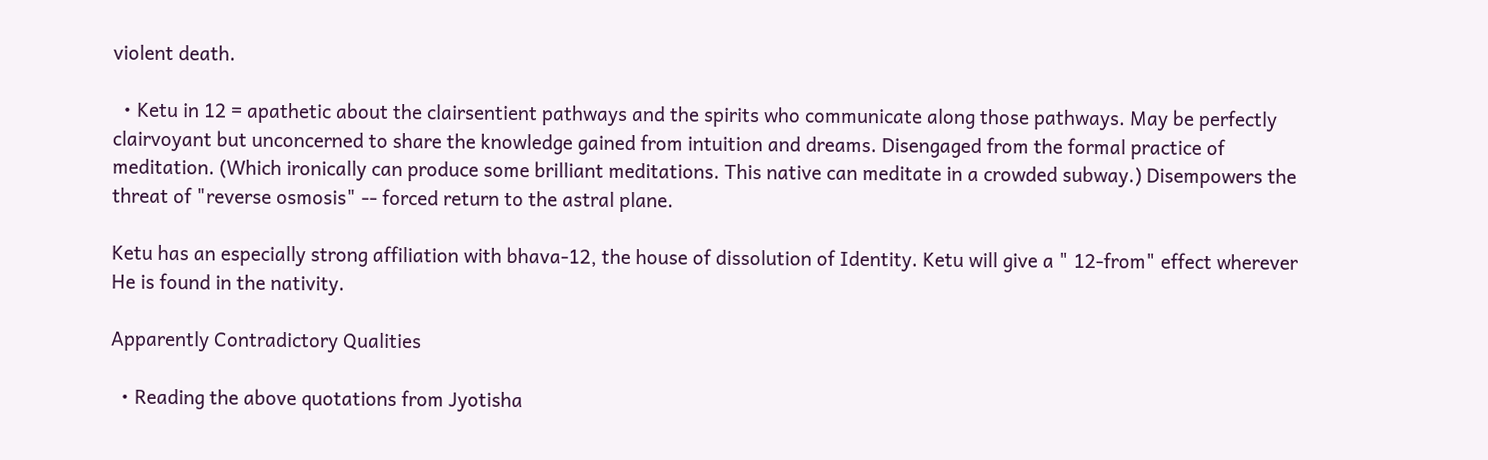violent death.

  • Ketu in 12 = apathetic about the clairsentient pathways and the spirits who communicate along those pathways. May be perfectly clairvoyant but unconcerned to share the knowledge gained from intuition and dreams. Disengaged from the formal practice of meditation. (Which ironically can produce some brilliant meditations. This native can meditate in a crowded subway.) Disempowers the threat of "reverse osmosis" -- forced return to the astral plane.

Ketu has an especially strong affiliation with bhava-12, the house of dissolution of Identity. Ketu will give a " 12-from" effect wherever He is found in the nativity.

Apparently Contradictory Qualities

  • Reading the above quotations from Jyotisha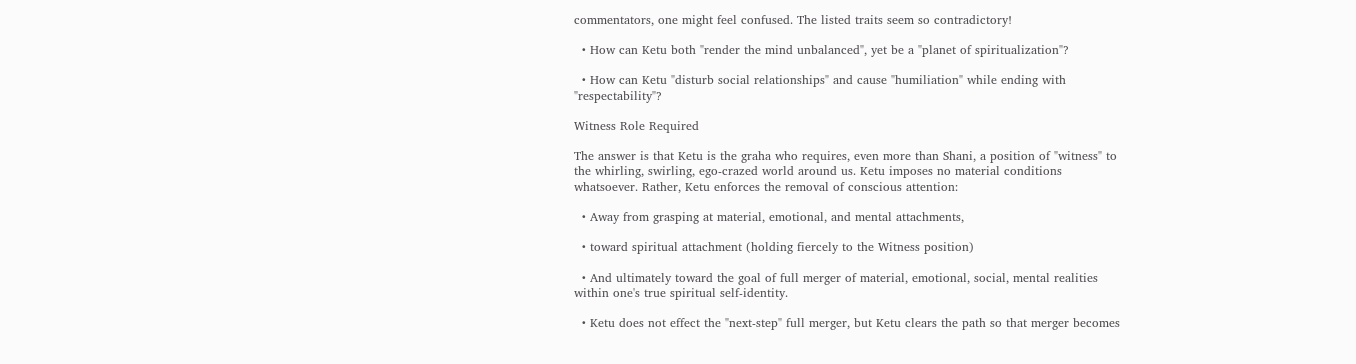commentators, one might feel confused. The listed traits seem so contradictory!

  • How can Ketu both "render the mind unbalanced", yet be a "planet of spiritualization"?

  • How can Ketu "disturb social relationships" and cause "humiliation" while ending with "respectability"?

Witness Role Required

The answer is that Ketu is the graha who requires, even more than Shani, a position of "witness" to the whirling, swirling, ego-crazed world around us. Ketu imposes no material conditions whatsoever. Rather, Ketu enforces the removal of conscious attention:

  • Away from grasping at material, emotional, and mental attachments,

  • toward spiritual attachment (holding fiercely to the Witness position)

  • And ultimately toward the goal of full merger of material, emotional, social, mental realities within one's true spiritual self-identity.

  • Ketu does not effect the "next-step" full merger, but Ketu clears the path so that merger becomes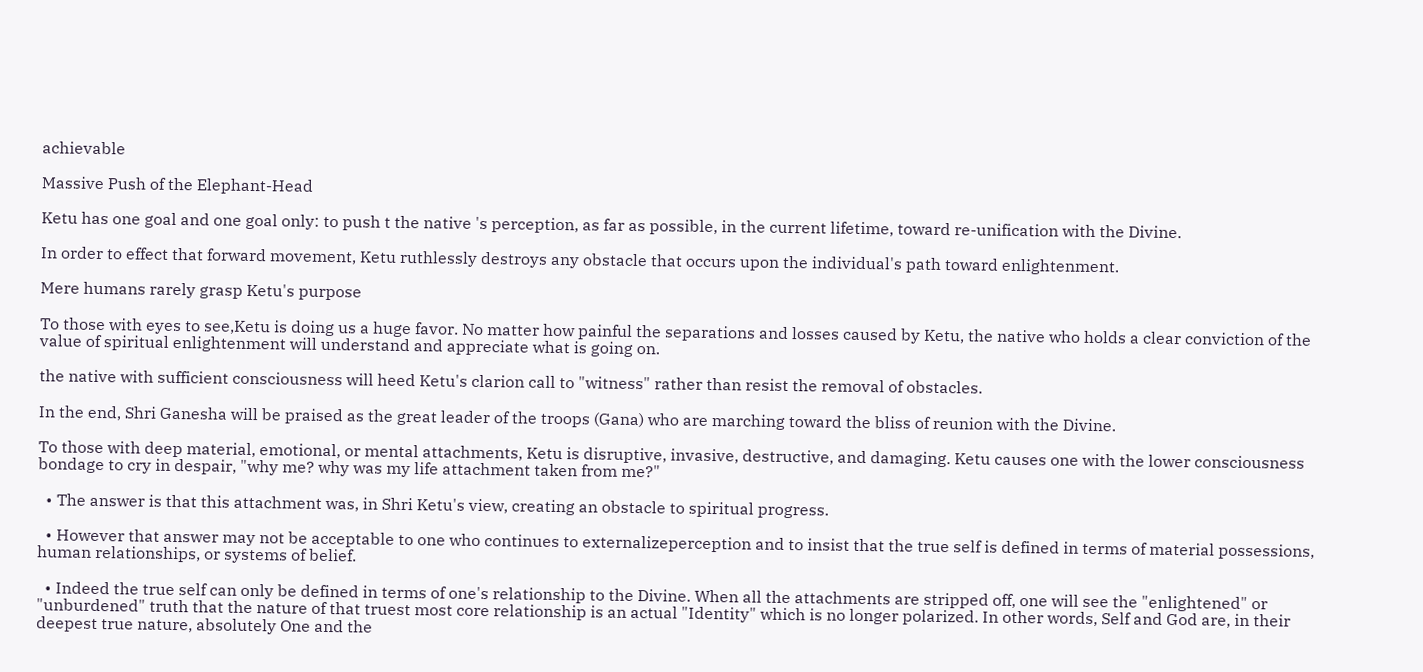achievable

Massive Push of the Elephant-Head

Ketu has one goal and one goal only: to push t the native 's perception, as far as possible, in the current lifetime, toward re-unification with the Divine.

In order to effect that forward movement, Ketu ruthlessly destroys any obstacle that occurs upon the individual's path toward enlightenment.

Mere humans rarely grasp Ketu's purpose

To those with eyes to see,Ketu is doing us a huge favor. No matter how painful the separations and losses caused by Ketu, the native who holds a clear conviction of the value of spiritual enlightenment will understand and appreciate what is going on.

the native with sufficient consciousness will heed Ketu's clarion call to "witness" rather than resist the removal of obstacles.

In the end, Shri Ganesha will be praised as the great leader of the troops (Gana) who are marching toward the bliss of reunion with the Divine.

To those with deep material, emotional, or mental attachments, Ketu is disruptive, invasive, destructive, and damaging. Ketu causes one with the lower consciousness bondage to cry in despair, "why me? why was my life attachment taken from me?"

  • The answer is that this attachment was, in Shri Ketu's view, creating an obstacle to spiritual progress.

  • However that answer may not be acceptable to one who continues to externalizeperception and to insist that the true self is defined in terms of material possessions, human relationships, or systems of belief.

  • Indeed the true self can only be defined in terms of one's relationship to the Divine. When all the attachments are stripped off, one will see the "enlightened" or "unburdened" truth that the nature of that truest most core relationship is an actual "Identity" which is no longer polarized. In other words, Self and God are, in their deepest true nature, absolutely One and the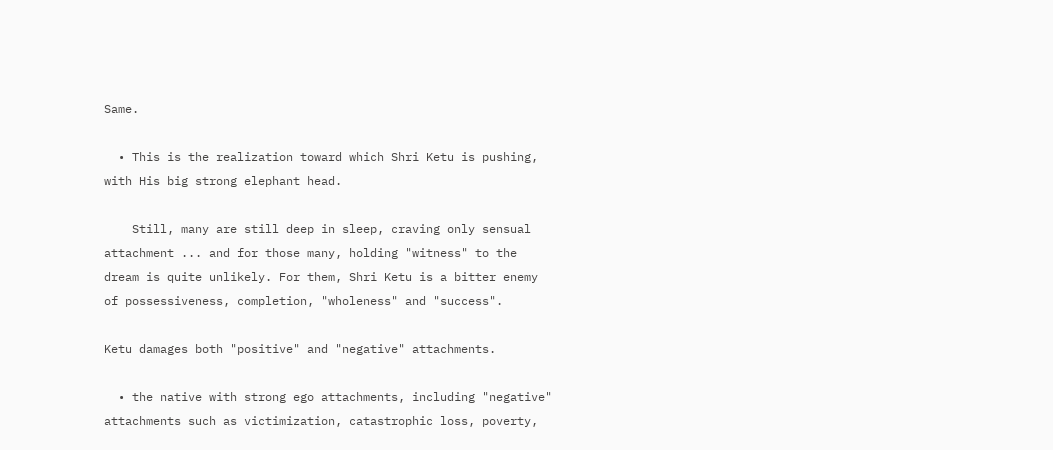Same.

  • This is the realization toward which Shri Ketu is pushing, with His big strong elephant head.

    Still, many are still deep in sleep, craving only sensual attachment ... and for those many, holding "witness" to the dream is quite unlikely. For them, Shri Ketu is a bitter enemy of possessiveness, completion, "wholeness" and "success".

Ketu damages both "positive" and "negative" attachments.

  • the native with strong ego attachments, including "negative" attachments such as victimization, catastrophic loss, poverty,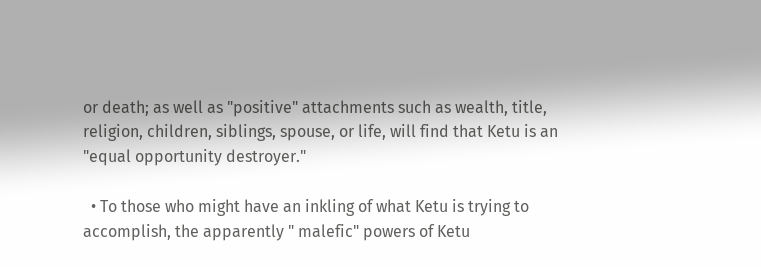or death; as well as "positive" attachments such as wealth, title, religion, children, siblings, spouse, or life, will find that Ketu is an "equal opportunity destroyer."

  • To those who might have an inkling of what Ketu is trying to accomplish, the apparently " malefic" powers of Ketu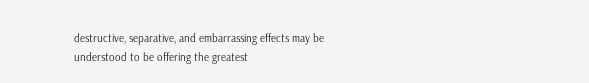destructive, separative, and embarrassing effects may be understood to be offering the greatest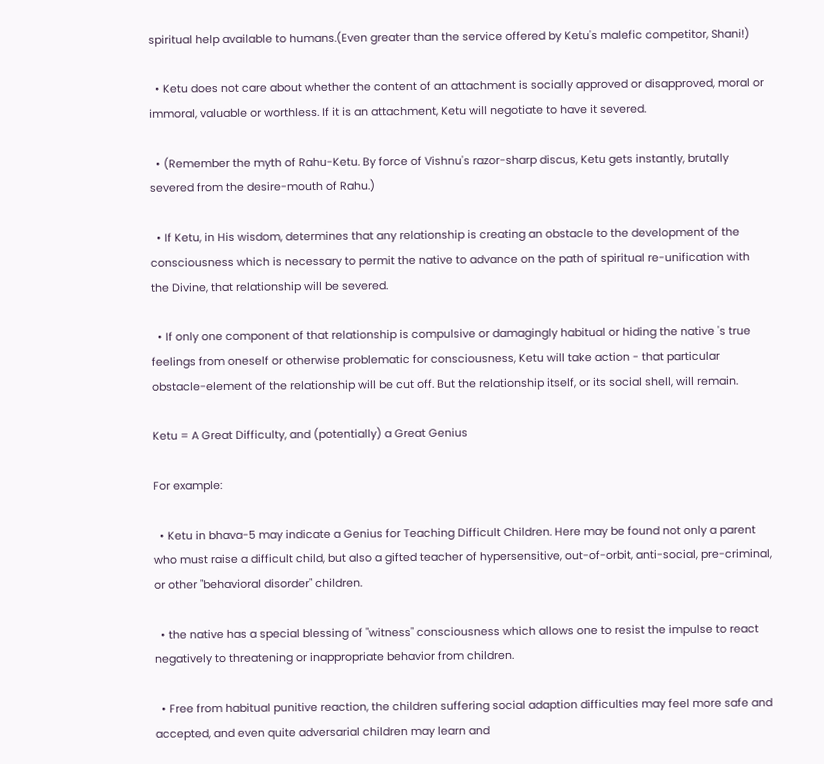spiritual help available to humans.(Even greater than the service offered by Ketu's malefic competitor, Shani!)

  • Ketu does not care about whether the content of an attachment is socially approved or disapproved, moral or immoral, valuable or worthless. If it is an attachment, Ketu will negotiate to have it severed.

  • (Remember the myth of Rahu-Ketu. By force of Vishnu's razor-sharp discus, Ketu gets instantly, brutally severed from the desire-mouth of Rahu.)

  • If Ketu, in His wisdom, determines that any relationship is creating an obstacle to the development of the consciousness which is necessary to permit the native to advance on the path of spiritual re-unification with the Divine, that relationship will be severed.

  • If only one component of that relationship is compulsive or damagingly habitual or hiding the native 's true feelings from oneself or otherwise problematic for consciousness, Ketu will take action - that particular obstacle-element of the relationship will be cut off. But the relationship itself, or its social shell, will remain.

Ketu = A Great Difficulty, and (potentially) a Great Genius

For example:

  • Ketu in bhava-5 may indicate a Genius for Teaching Difficult Children. Here may be found not only a parent who must raise a difficult child, but also a gifted teacher of hypersensitive, out-of-orbit, anti-social, pre-criminal, or other "behavioral disorder" children.

  • the native has a special blessing of "witness" consciousness which allows one to resist the impulse to react negatively to threatening or inappropriate behavior from children.

  • Free from habitual punitive reaction, the children suffering social adaption difficulties may feel more safe and accepted, and even quite adversarial children may learn and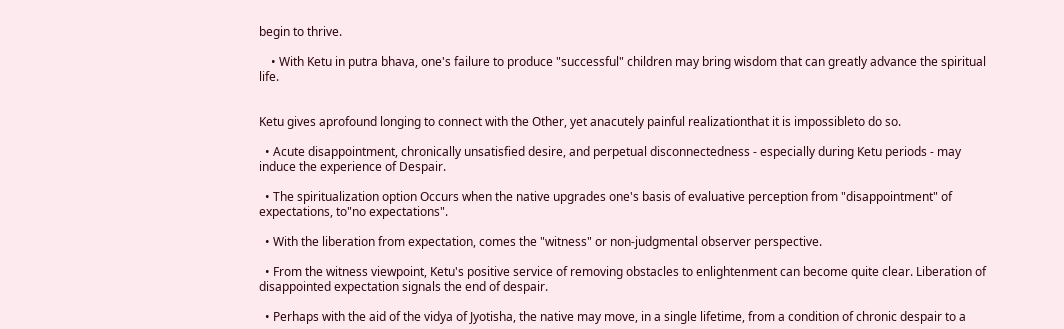begin to thrive.

    • With Ketu in putra bhava, one's failure to produce "successful" children may bring wisdom that can greatly advance the spiritual life.


Ketu gives aprofound longing to connect with the Other, yet anacutely painful realizationthat it is impossibleto do so.

  • Acute disappointment, chronically unsatisfied desire, and perpetual disconnectedness - especially during Ketu periods - may induce the experience of Despair.

  • The spiritualization option Occurs when the native upgrades one's basis of evaluative perception from "disappointment" of expectations, to"no expectations".

  • With the liberation from expectation, comes the "witness" or non-judgmental observer perspective.

  • From the witness viewpoint, Ketu's positive service of removing obstacles to enlightenment can become quite clear. Liberation of disappointed expectation signals the end of despair.

  • Perhaps with the aid of the vidya of Jyotisha, the native may move, in a single lifetime, from a condition of chronic despair to a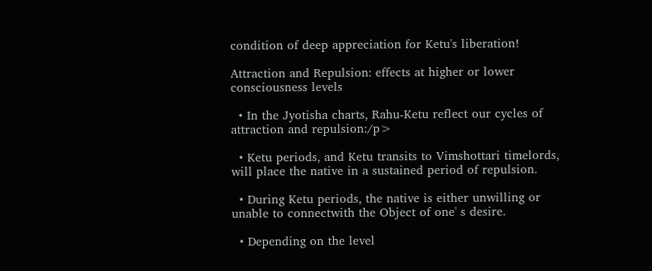condition of deep appreciation for Ketu's liberation!

Attraction and Repulsion: effects at higher or lower consciousness levels

  • In the Jyotisha charts, Rahu-Ketu reflect our cycles of attraction and repulsion:/p>

  • Ketu periods, and Ketu transits to Vimshottari timelords, will place the native in a sustained period of repulsion.

  • During Ketu periods, the native is either unwilling or unable to connectwith the Object of one' s desire.

  • Depending on the level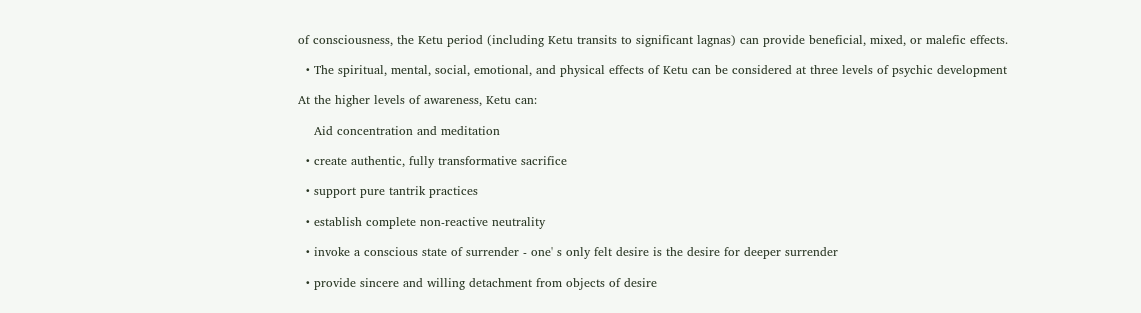of consciousness, the Ketu period (including Ketu transits to significant lagnas) can provide beneficial, mixed, or malefic effects.

  • The spiritual, mental, social, emotional, and physical effects of Ketu can be considered at three levels of psychic development

At the higher levels of awareness, Ketu can:

    Aid concentration and meditation

  • create authentic, fully transformative sacrifice

  • support pure tantrik practices

  • establish complete non-reactive neutrality

  • invoke a conscious state of surrender - one' s only felt desire is the desire for deeper surrender

  • provide sincere and willing detachment from objects of desire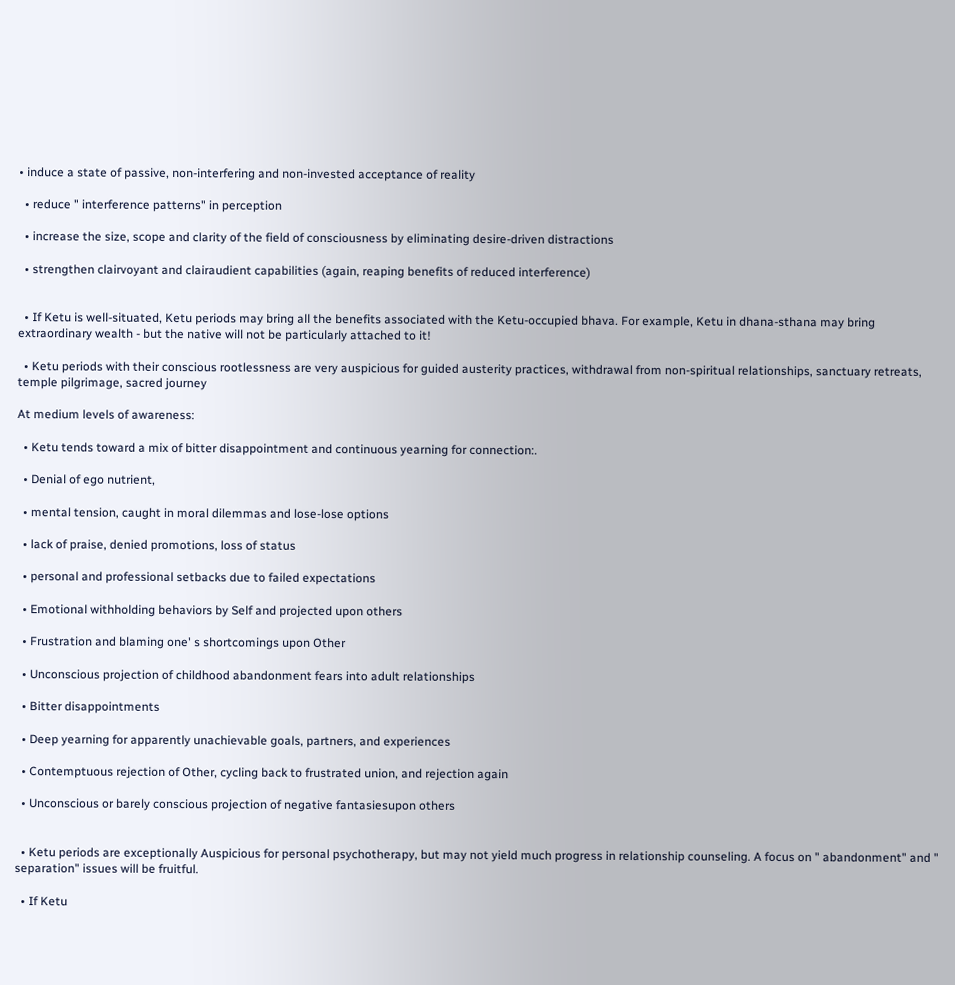• induce a state of passive, non-interfering and non-invested acceptance of reality

  • reduce " interference patterns" in perception

  • increase the size, scope and clarity of the field of consciousness by eliminating desire-driven distractions

  • strengthen clairvoyant and clairaudient capabilities (again, reaping benefits of reduced interference)


  • If Ketu is well-situated, Ketu periods may bring all the benefits associated with the Ketu-occupied bhava. For example, Ketu in dhana-sthana may bring extraordinary wealth - but the native will not be particularly attached to it!

  • Ketu periods with their conscious rootlessness are very auspicious for guided austerity practices, withdrawal from non-spiritual relationships, sanctuary retreats, temple pilgrimage, sacred journey

At medium levels of awareness:

  • Ketu tends toward a mix of bitter disappointment and continuous yearning for connection:.

  • Denial of ego nutrient,

  • mental tension, caught in moral dilemmas and lose-lose options

  • lack of praise, denied promotions, loss of status

  • personal and professional setbacks due to failed expectations

  • Emotional withholding behaviors by Self and projected upon others

  • Frustration and blaming one' s shortcomings upon Other

  • Unconscious projection of childhood abandonment fears into adult relationships

  • Bitter disappointments

  • Deep yearning for apparently unachievable goals, partners, and experiences

  • Contemptuous rejection of Other, cycling back to frustrated union, and rejection again

  • Unconscious or barely conscious projection of negative fantasiesupon others


  • Ketu periods are exceptionally Auspicious for personal psychotherapy, but may not yield much progress in relationship counseling. A focus on " abandonment" and " separation" issues will be fruitful.

  • If Ketu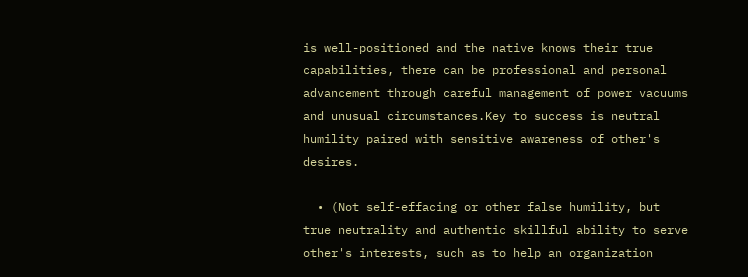is well-positioned and the native knows their true capabilities, there can be professional and personal advancement through careful management of power vacuums and unusual circumstances.Key to success is neutral humility paired with sensitive awareness of other's desires.

  • (Not self-effacing or other false humility, but true neutrality and authentic skillful ability to serve other's interests, such as to help an organization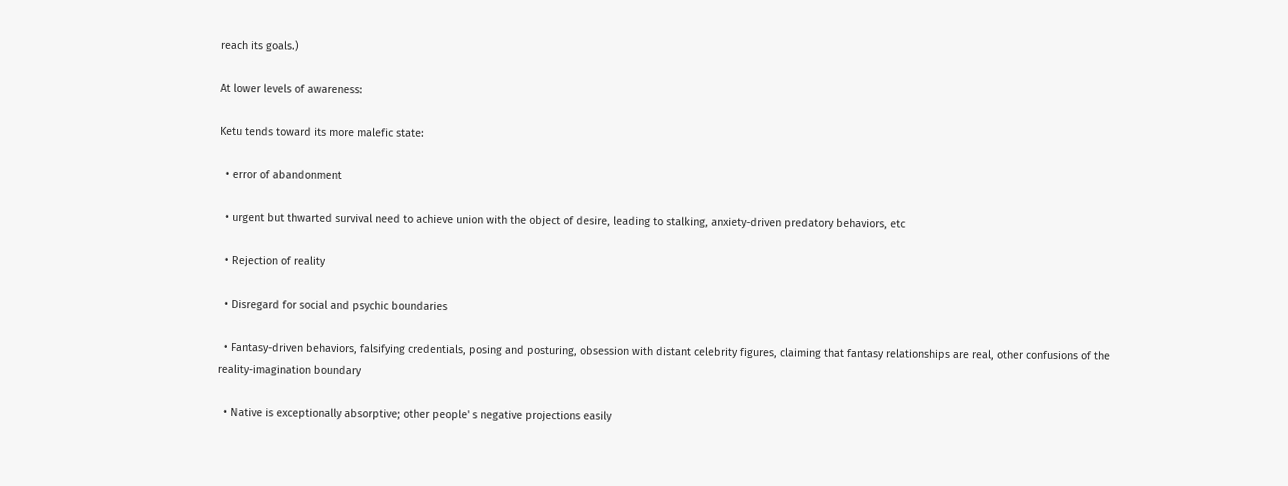reach its goals.)

At lower levels of awareness:

Ketu tends toward its more malefic state:

  • error of abandonment

  • urgent but thwarted survival need to achieve union with the object of desire, leading to stalking, anxiety-driven predatory behaviors, etc

  • Rejection of reality

  • Disregard for social and psychic boundaries

  • Fantasy-driven behaviors, falsifying credentials, posing and posturing, obsession with distant celebrity figures, claiming that fantasy relationships are real, other confusions of the reality-imagination boundary

  • Native is exceptionally absorptive; other people' s negative projections easily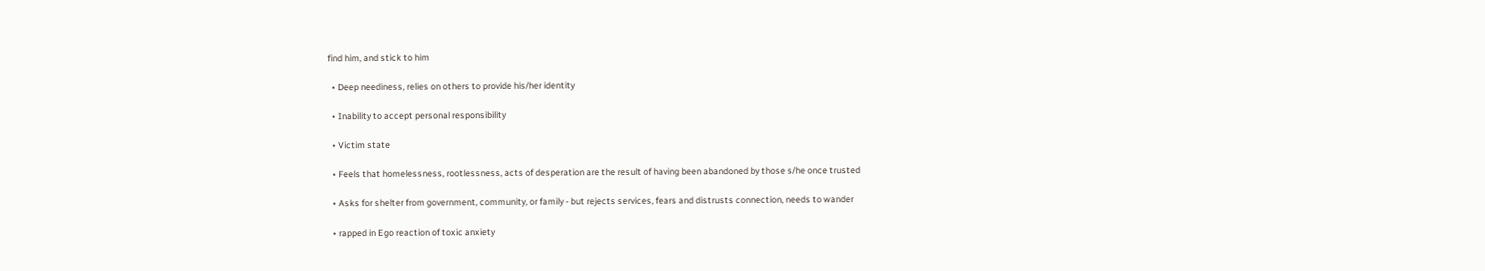find him, and stick to him

  • Deep neediness, relies on others to provide his/her identity

  • Inability to accept personal responsibility

  • Victim state

  • Feels that homelessness, rootlessness, acts of desperation are the result of having been abandoned by those s/he once trusted

  • Asks for shelter from government, community, or family - but rejects services, fears and distrusts connection, needs to wander

  • rapped in Ego reaction of toxic anxiety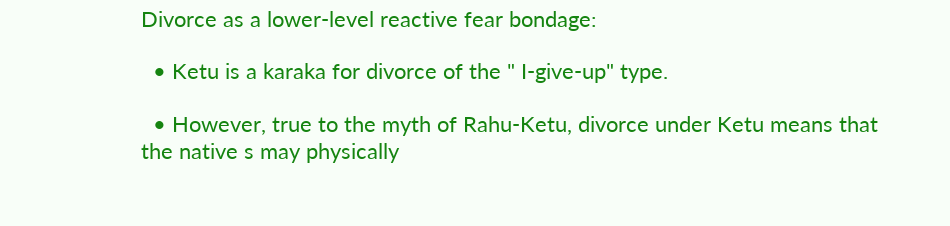Divorce as a lower-level reactive fear bondage:

  • Ketu is a karaka for divorce of the " I-give-up" type.

  • However, true to the myth of Rahu-Ketu, divorce under Ketu means that the native s may physically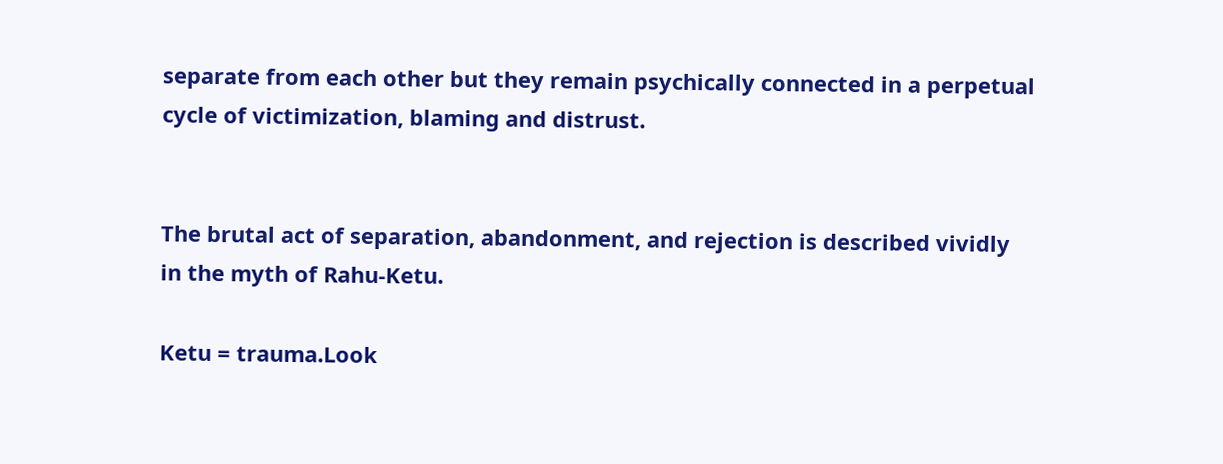separate from each other but they remain psychically connected in a perpetual cycle of victimization, blaming and distrust.


The brutal act of separation, abandonment, and rejection is described vividly in the myth of Rahu-Ketu.

Ketu = trauma.Look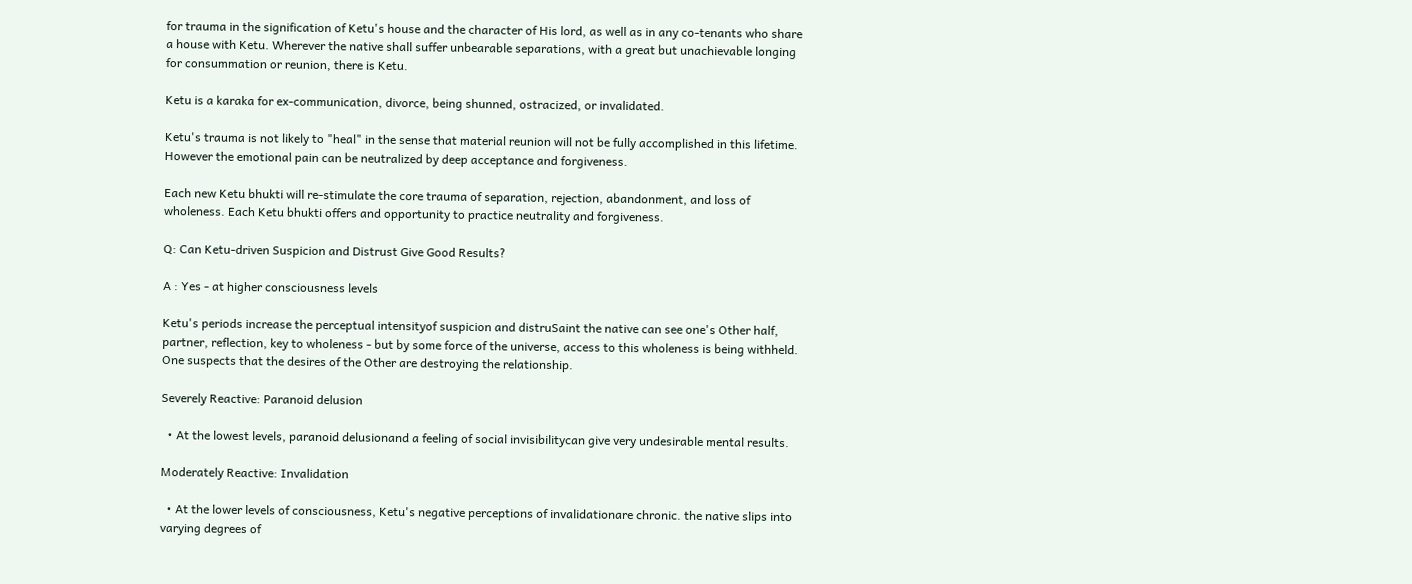for trauma in the signification of Ketu's house and the character of His lord, as well as in any co-tenants who share a house with Ketu. Wherever the native shall suffer unbearable separations, with a great but unachievable longing for consummation or reunion, there is Ketu.

Ketu is a karaka for ex-communication, divorce, being shunned, ostracized, or invalidated.

Ketu's trauma is not likely to "heal" in the sense that material reunion will not be fully accomplished in this lifetime. However the emotional pain can be neutralized by deep acceptance and forgiveness.

Each new Ketu bhukti will re-stimulate the core trauma of separation, rejection, abandonment, and loss of wholeness. Each Ketu bhukti offers and opportunity to practice neutrality and forgiveness.

Q: Can Ketu-driven Suspicion and Distrust Give Good Results?

A : Yes - at higher consciousness levels

Ketu's periods increase the perceptual intensityof suspicion and distruSaint the native can see one's Other half, partner, reflection, key to wholeness - but by some force of the universe, access to this wholeness is being withheld. One suspects that the desires of the Other are destroying the relationship.

Severely Reactive: Paranoid delusion

  • At the lowest levels, paranoid delusionand a feeling of social invisibilitycan give very undesirable mental results.

Moderately Reactive: Invalidation

  • At the lower levels of consciousness, Ketu's negative perceptions of invalidationare chronic. the native slips into varying degrees of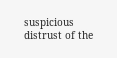suspicious distrust of the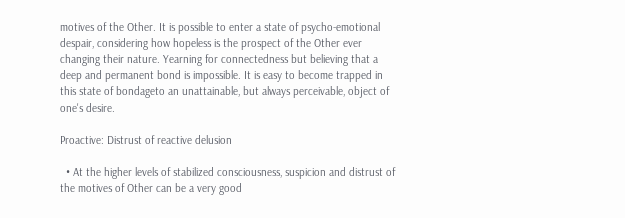motives of the Other. It is possible to enter a state of psycho-emotional despair, considering how hopeless is the prospect of the Other ever changing their nature. Yearning for connectedness but believing that a deep and permanent bond is impossible. It is easy to become trapped in this state of bondageto an unattainable, but always perceivable, object of one's desire.

Proactive: Distrust of reactive delusion

  • At the higher levels of stabilized consciousness, suspicion and distrust of the motives of Other can be a very good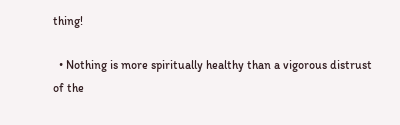thing!

  • Nothing is more spiritually healthy than a vigorous distrust of the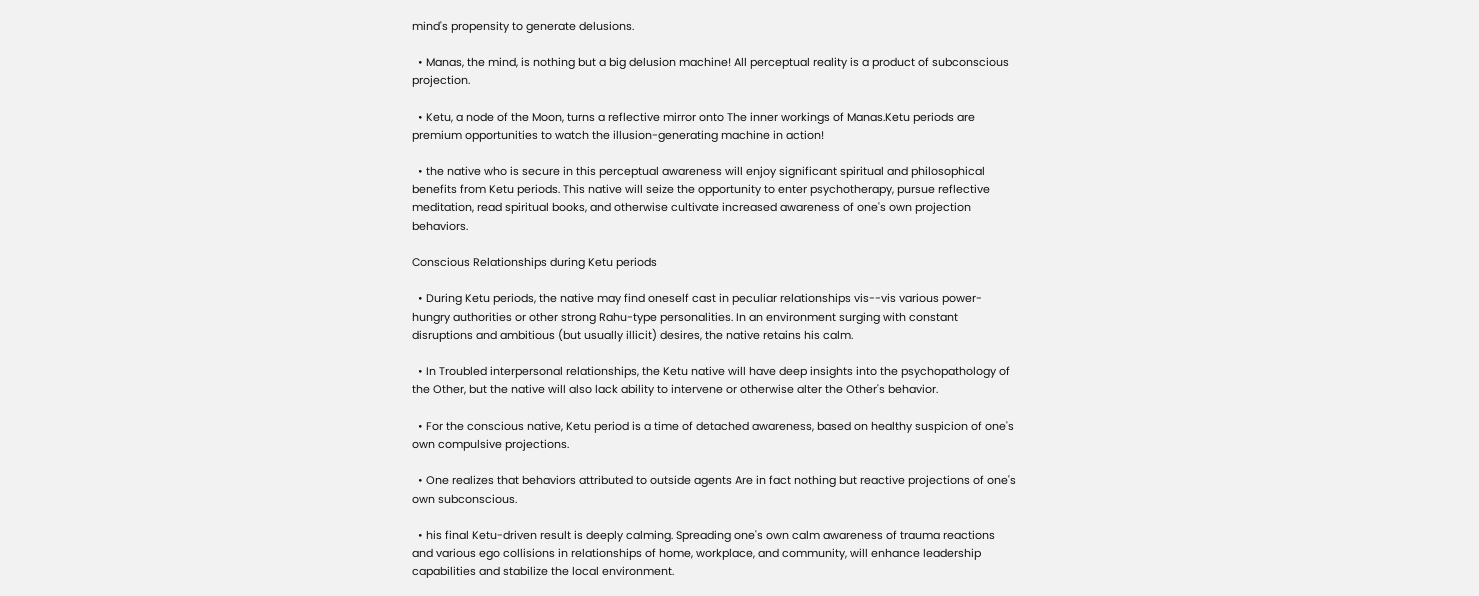mind's propensity to generate delusions.

  • Manas, the mind, is nothing but a big delusion machine! All perceptual reality is a product of subconscious projection.

  • Ketu, a node of the Moon, turns a reflective mirror onto The inner workings of Manas.Ketu periods are premium opportunities to watch the illusion-generating machine in action!

  • the native who is secure in this perceptual awareness will enjoy significant spiritual and philosophical benefits from Ketu periods. This native will seize the opportunity to enter psychotherapy, pursue reflective meditation, read spiritual books, and otherwise cultivate increased awareness of one's own projection behaviors.

Conscious Relationships during Ketu periods

  • During Ketu periods, the native may find oneself cast in peculiar relationships vis--vis various power-hungry authorities or other strong Rahu-type personalities. In an environment surging with constant disruptions and ambitious (but usually illicit) desires, the native retains his calm.

  • In Troubled interpersonal relationships, the Ketu native will have deep insights into the psychopathology of the Other, but the native will also lack ability to intervene or otherwise alter the Other's behavior.

  • For the conscious native, Ketu period is a time of detached awareness, based on healthy suspicion of one's own compulsive projections.

  • One realizes that behaviors attributed to outside agents Are in fact nothing but reactive projections of one's own subconscious.

  • his final Ketu-driven result is deeply calming. Spreading one's own calm awareness of trauma reactions and various ego collisions in relationships of home, workplace, and community, will enhance leadership capabilities and stabilize the local environment.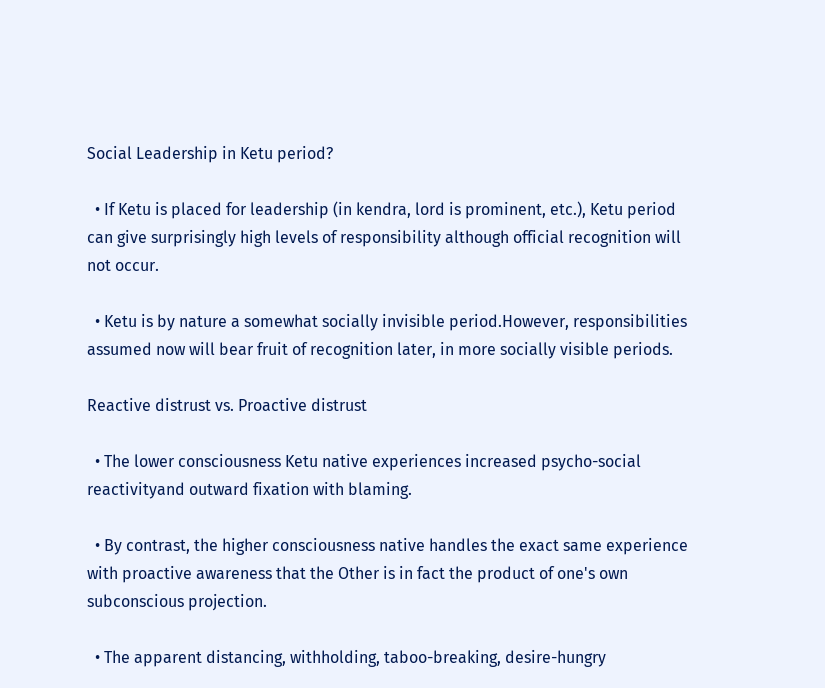Social Leadership in Ketu period?

  • If Ketu is placed for leadership (in kendra, lord is prominent, etc.), Ketu period can give surprisingly high levels of responsibility although official recognition will not occur.

  • Ketu is by nature a somewhat socially invisible period.However, responsibilities assumed now will bear fruit of recognition later, in more socially visible periods.

Reactive distrust vs. Proactive distrust

  • The lower consciousness Ketu native experiences increased psycho-social reactivityand outward fixation with blaming.

  • By contrast, the higher consciousness native handles the exact same experience with proactive awareness that the Other is in fact the product of one's own subconscious projection.

  • The apparent distancing, withholding, taboo-breaking, desire-hungry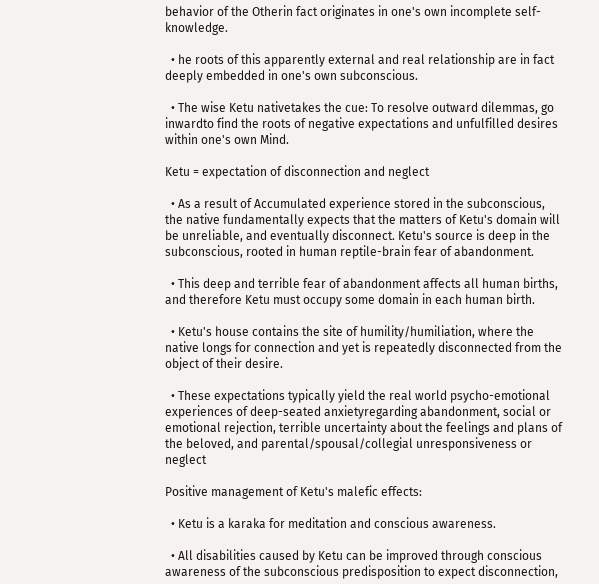behavior of the Otherin fact originates in one's own incomplete self-knowledge.

  • he roots of this apparently external and real relationship are in fact deeply embedded in one's own subconscious.

  • The wise Ketu nativetakes the cue: To resolve outward dilemmas, go inwardto find the roots of negative expectations and unfulfilled desires within one's own Mind.

Ketu = expectation of disconnection and neglect

  • As a result of Accumulated experience stored in the subconscious, the native fundamentally expects that the matters of Ketu's domain will be unreliable, and eventually disconnect. Ketu's source is deep in the subconscious, rooted in human reptile-brain fear of abandonment.

  • This deep and terrible fear of abandonment affects all human births, and therefore Ketu must occupy some domain in each human birth.

  • Ketu's house contains the site of humility/humiliation, where the native longs for connection and yet is repeatedly disconnected from the object of their desire.

  • These expectations typically yield the real world psycho-emotional experiences of deep-seated anxietyregarding abandonment, social or emotional rejection, terrible uncertainty about the feelings and plans of the beloved, and parental/spousal/collegial unresponsiveness or neglect

Positive management of Ketu's malefic effects:

  • Ketu is a karaka for meditation and conscious awareness.

  • All disabilities caused by Ketu can be improved through conscious awareness of the subconscious predisposition to expect disconnection,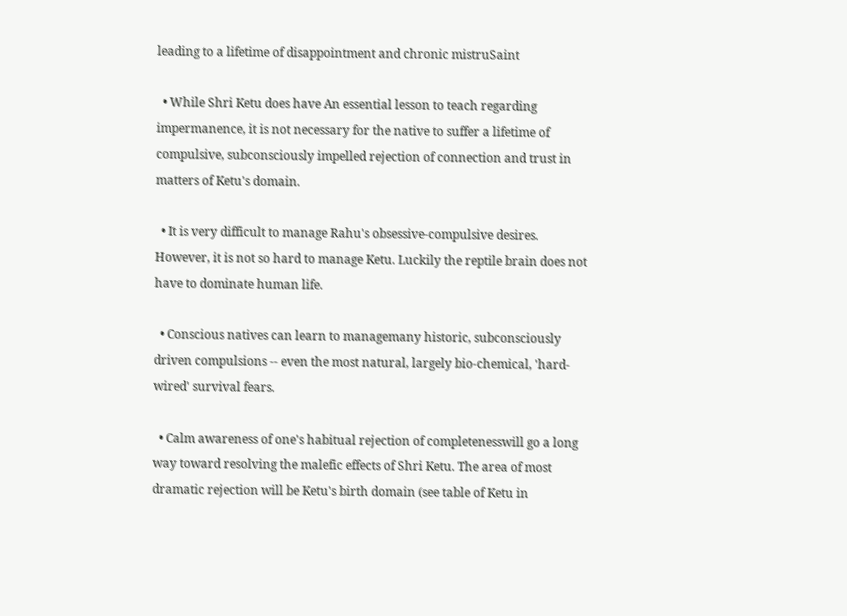leading to a lifetime of disappointment and chronic mistruSaint

  • While Shri Ketu does have An essential lesson to teach regarding impermanence, it is not necessary for the native to suffer a lifetime of compulsive, subconsciously impelled rejection of connection and trust in matters of Ketu's domain.

  • It is very difficult to manage Rahu's obsessive-compulsive desires. However, it is not so hard to manage Ketu. Luckily the reptile brain does not have to dominate human life.

  • Conscious natives can learn to managemany historic, subconsciously driven compulsions -- even the most natural, largely bio-chemical, 'hard-wired' survival fears.

  • Calm awareness of one's habitual rejection of completenesswill go a long way toward resolving the malefic effects of Shri Ketu. The area of most dramatic rejection will be Ketu's birth domain (see table of Ketu in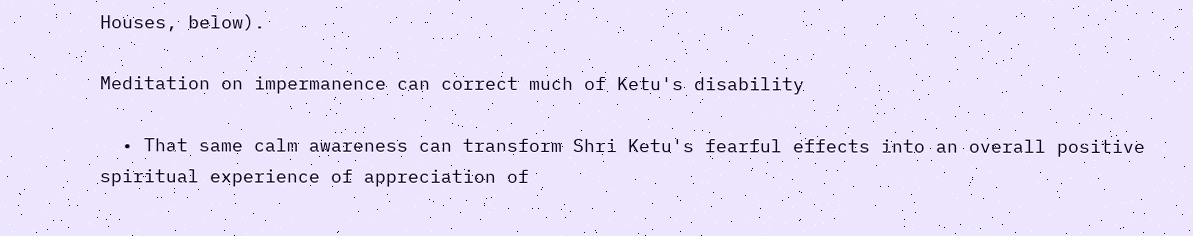Houses, below).

Meditation on impermanence can correct much of Ketu's disability

  • That same calm awareness can transform Shri Ketu's fearful effects into an overall positive spiritual experience of appreciation of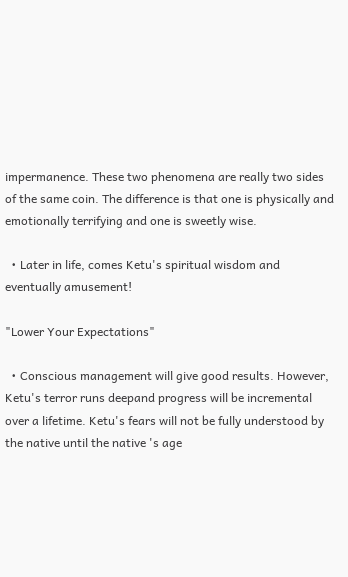impermanence. These two phenomena are really two sides of the same coin. The difference is that one is physically and emotionally terrifying and one is sweetly wise.

  • Later in life, comes Ketu's spiritual wisdom and eventually amusement!

"Lower Your Expectations"

  • Conscious management will give good results. However, Ketu's terror runs deepand progress will be incremental over a lifetime. Ketu's fears will not be fully understood by the native until the native 's age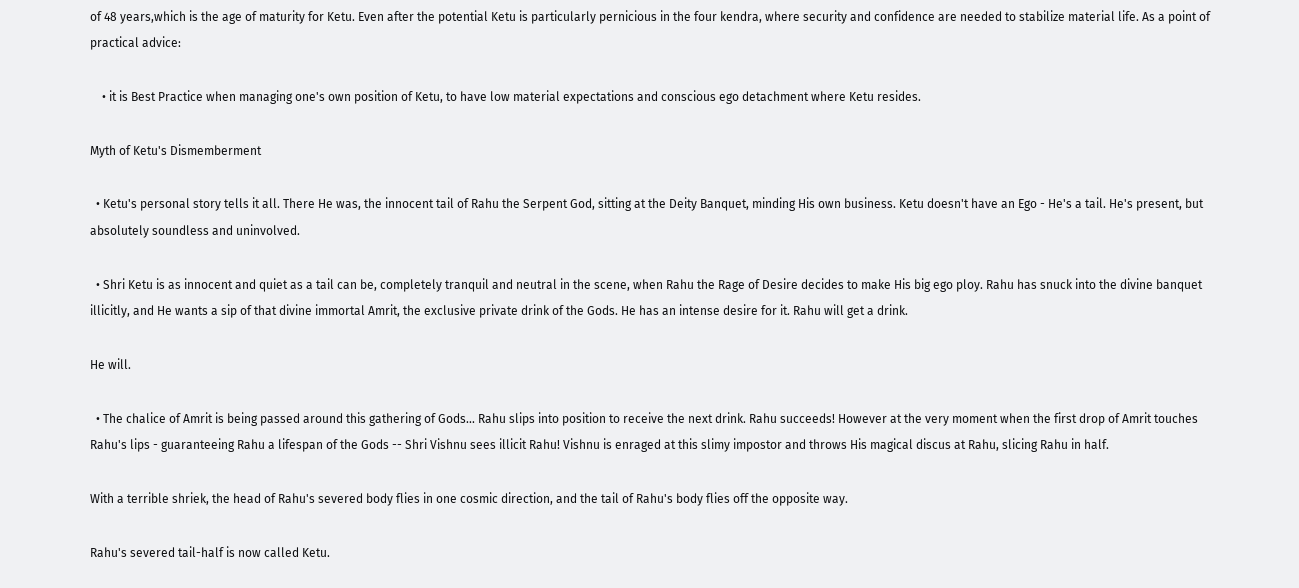of 48 years,which is the age of maturity for Ketu. Even after the potential Ketu is particularly pernicious in the four kendra, where security and confidence are needed to stabilize material life. As a point of practical advice:

    • it is Best Practice when managing one's own position of Ketu, to have low material expectations and conscious ego detachment where Ketu resides.

Myth of Ketu's Dismemberment

  • Ketu's personal story tells it all. There He was, the innocent tail of Rahu the Serpent God, sitting at the Deity Banquet, minding His own business. Ketu doesn't have an Ego - He's a tail. He's present, but absolutely soundless and uninvolved.

  • Shri Ketu is as innocent and quiet as a tail can be, completely tranquil and neutral in the scene, when Rahu the Rage of Desire decides to make His big ego ploy. Rahu has snuck into the divine banquet illicitly, and He wants a sip of that divine immortal Amrit, the exclusive private drink of the Gods. He has an intense desire for it. Rahu will get a drink.

He will.

  • The chalice of Amrit is being passed around this gathering of Gods... Rahu slips into position to receive the next drink. Rahu succeeds! However at the very moment when the first drop of Amrit touches Rahu's lips - guaranteeing Rahu a lifespan of the Gods -- Shri Vishnu sees illicit Rahu! Vishnu is enraged at this slimy impostor and throws His magical discus at Rahu, slicing Rahu in half.

With a terrible shriek, the head of Rahu's severed body flies in one cosmic direction, and the tail of Rahu's body flies off the opposite way.

Rahu's severed tail-half is now called Ketu.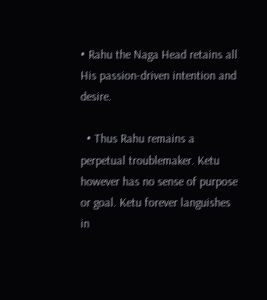• Rahu the Naga Head retains all His passion-driven intention and desire.

  • Thus Rahu remains a perpetual troublemaker. Ketu however has no sense of purpose or goal. Ketu forever languishes in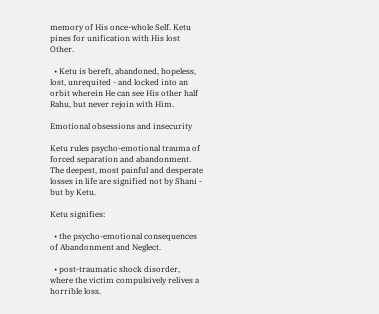memory of His once-whole Self. Ketu pines for unification with His lost Other.

  • Ketu is bereft, abandoned, hopeless, lost, unrequited - and locked into an orbit wherein He can see His other half Rahu, but never rejoin with Him.

Emotional obsessions and insecurity

Ketu rules psycho-emotional trauma of forced separation and abandonment. The deepest, most painful and desperate losses in life are signified not by Shani - but by Ketu.

Ketu signifies:

  • the psycho-emotional consequences of Abandonment and Neglect.

  • post-traumatic shock disorder, where the victim compulsively relives a horrible loss.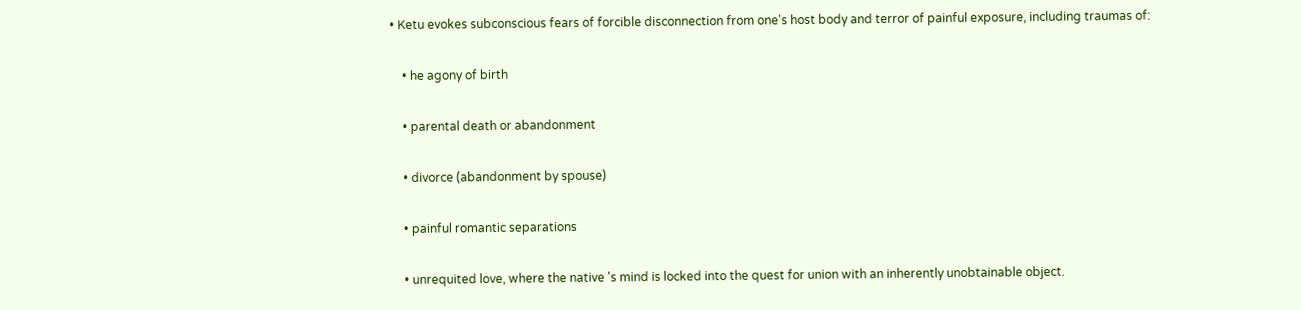• Ketu evokes subconscious fears of forcible disconnection from one's host body and terror of painful exposure, including traumas of:

    • he agony of birth

    • parental death or abandonment

    • divorce (abandonment by spouse)

    • painful romantic separations

    • unrequited love, where the native 's mind is locked into the quest for union with an inherently unobtainable object.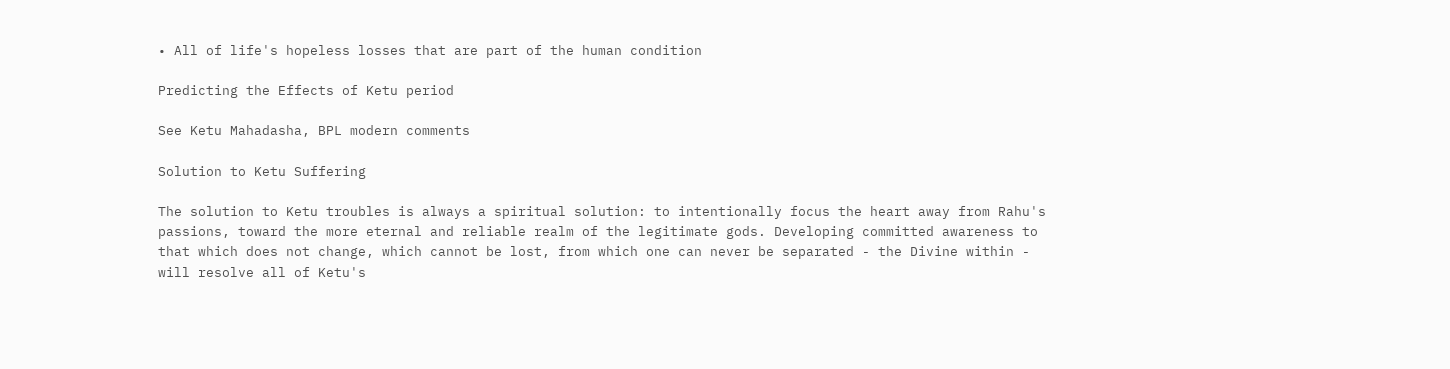• All of life's hopeless losses that are part of the human condition

Predicting the Effects of Ketu period

See Ketu Mahadasha, BPL modern comments

Solution to Ketu Suffering

The solution to Ketu troubles is always a spiritual solution: to intentionally focus the heart away from Rahu's passions, toward the more eternal and reliable realm of the legitimate gods. Developing committed awareness to that which does not change, which cannot be lost, from which one can never be separated - the Divine within - will resolve all of Ketu's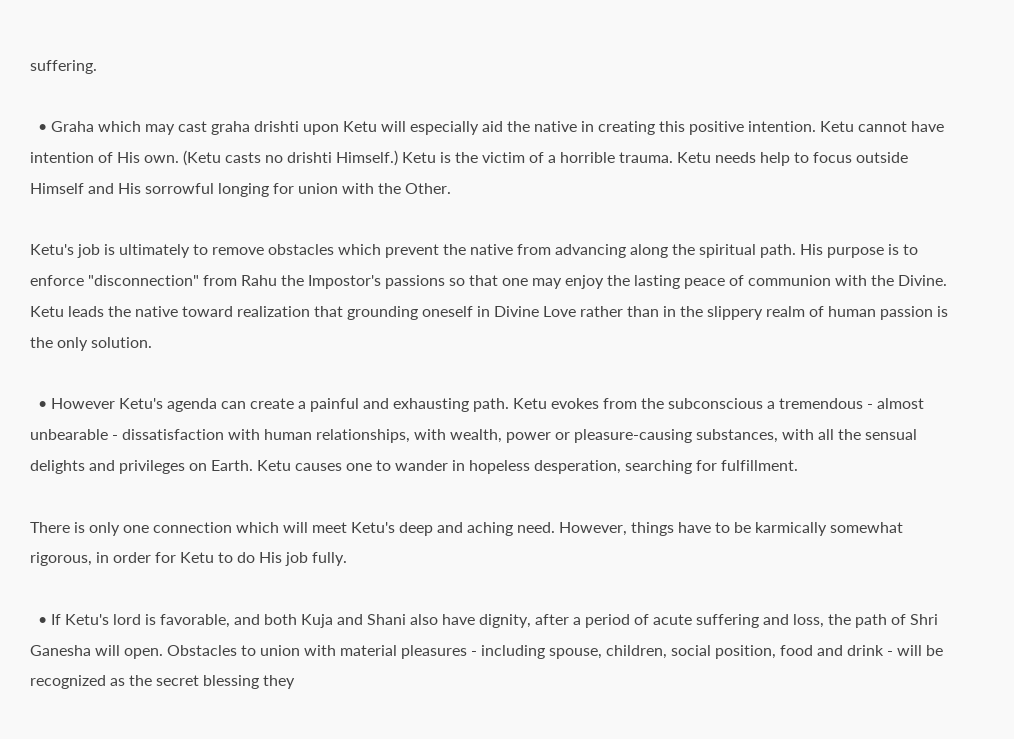suffering.

  • Graha which may cast graha drishti upon Ketu will especially aid the native in creating this positive intention. Ketu cannot have intention of His own. (Ketu casts no drishti Himself.) Ketu is the victim of a horrible trauma. Ketu needs help to focus outside Himself and His sorrowful longing for union with the Other.

Ketu's job is ultimately to remove obstacles which prevent the native from advancing along the spiritual path. His purpose is to enforce "disconnection" from Rahu the Impostor's passions so that one may enjoy the lasting peace of communion with the Divine. Ketu leads the native toward realization that grounding oneself in Divine Love rather than in the slippery realm of human passion is the only solution.

  • However Ketu's agenda can create a painful and exhausting path. Ketu evokes from the subconscious a tremendous - almost unbearable - dissatisfaction with human relationships, with wealth, power or pleasure-causing substances, with all the sensual delights and privileges on Earth. Ketu causes one to wander in hopeless desperation, searching for fulfillment.

There is only one connection which will meet Ketu's deep and aching need. However, things have to be karmically somewhat rigorous, in order for Ketu to do His job fully.

  • If Ketu's lord is favorable, and both Kuja and Shani also have dignity, after a period of acute suffering and loss, the path of Shri Ganesha will open. Obstacles to union with material pleasures - including spouse, children, social position, food and drink - will be recognized as the secret blessing they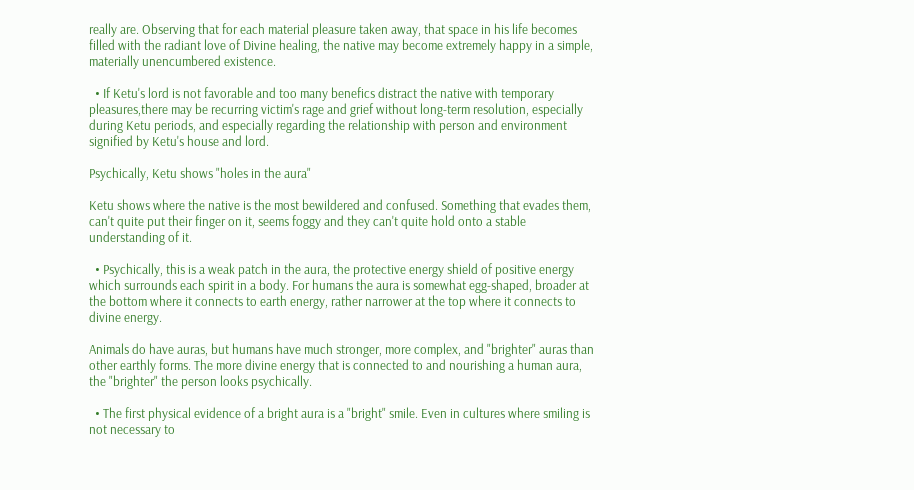really are. Observing that for each material pleasure taken away, that space in his life becomes filled with the radiant love of Divine healing, the native may become extremely happy in a simple, materially unencumbered existence.

  • If Ketu's lord is not favorable and too many benefics distract the native with temporary pleasures,there may be recurring victim's rage and grief without long-term resolution, especially during Ketu periods, and especially regarding the relationship with person and environment signified by Ketu's house and lord.

Psychically, Ketu shows "holes in the aura"

Ketu shows where the native is the most bewildered and confused. Something that evades them, can't quite put their finger on it, seems foggy and they can't quite hold onto a stable understanding of it.

  • Psychically, this is a weak patch in the aura, the protective energy shield of positive energy which surrounds each spirit in a body. For humans the aura is somewhat egg-shaped, broader at the bottom where it connects to earth energy, rather narrower at the top where it connects to divine energy.

Animals do have auras, but humans have much stronger, more complex, and "brighter" auras than other earthly forms. The more divine energy that is connected to and nourishing a human aura, the "brighter" the person looks psychically.

  • The first physical evidence of a bright aura is a "bright" smile. Even in cultures where smiling is not necessary to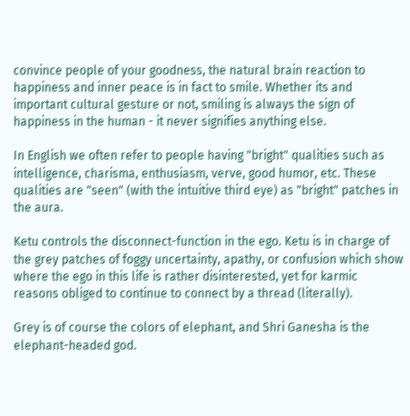convince people of your goodness, the natural brain reaction to happiness and inner peace is in fact to smile. Whether its and important cultural gesture or not, smiling is always the sign of happiness in the human - it never signifies anything else.

In English we often refer to people having "bright" qualities such as intelligence, charisma, enthusiasm, verve, good humor, etc. These qualities are "seen" (with the intuitive third eye) as "bright" patches in the aura.

Ketu controls the disconnect-function in the ego. Ketu is in charge of the grey patches of foggy uncertainty, apathy, or confusion which show where the ego in this life is rather disinterested, yet for karmic reasons obliged to continue to connect by a thread (literally).

Grey is of course the colors of elephant, and Shri Ganesha is the elephant-headed god.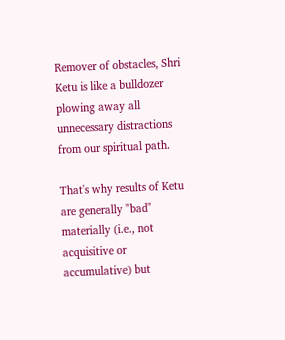Remover of obstacles, Shri Ketu is like a bulldozer plowing away all unnecessary distractions from our spiritual path.

That's why results of Ketu are generally "bad" materially (i.e., not acquisitive or accumulative) but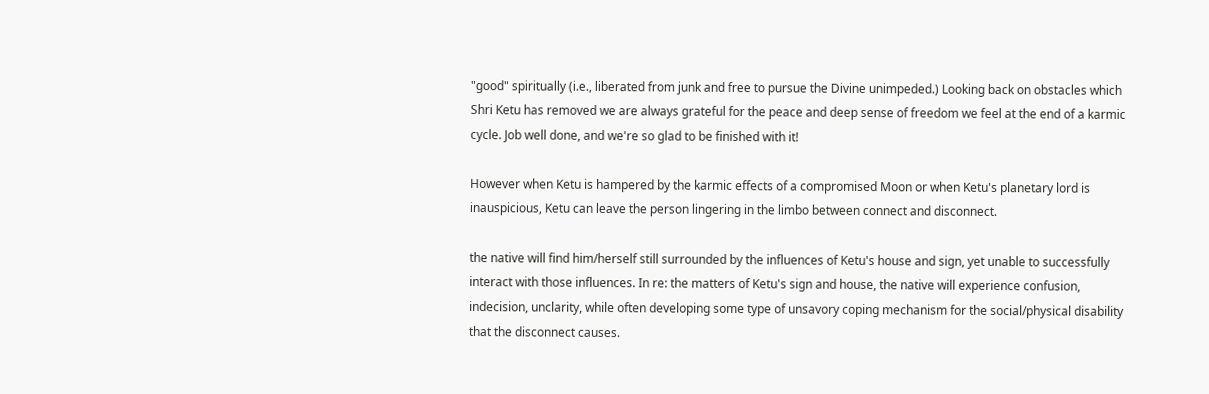"good" spiritually (i.e., liberated from junk and free to pursue the Divine unimpeded.) Looking back on obstacles which Shri Ketu has removed we are always grateful for the peace and deep sense of freedom we feel at the end of a karmic cycle. Job well done, and we're so glad to be finished with it!

However when Ketu is hampered by the karmic effects of a compromised Moon or when Ketu's planetary lord is inauspicious, Ketu can leave the person lingering in the limbo between connect and disconnect.

the native will find him/herself still surrounded by the influences of Ketu's house and sign, yet unable to successfully interact with those influences. In re: the matters of Ketu's sign and house, the native will experience confusion, indecision, unclarity, while often developing some type of unsavory coping mechanism for the social/physical disability that the disconnect causes.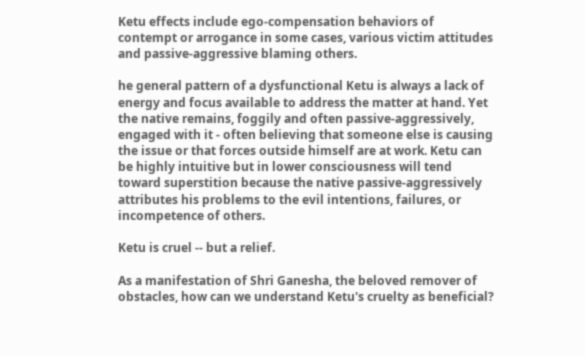Ketu effects include ego-compensation behaviors of contempt or arrogance in some cases, various victim attitudes and passive-aggressive blaming others.

he general pattern of a dysfunctional Ketu is always a lack of energy and focus available to address the matter at hand. Yet the native remains, foggily and often passive-aggressively, engaged with it - often believing that someone else is causing the issue or that forces outside himself are at work. Ketu can be highly intuitive but in lower consciousness will tend toward superstition because the native passive-aggressively attributes his problems to the evil intentions, failures, or incompetence of others.

Ketu is cruel -- but a relief.

As a manifestation of Shri Ganesha, the beloved remover of obstacles, how can we understand Ketu's cruelty as beneficial?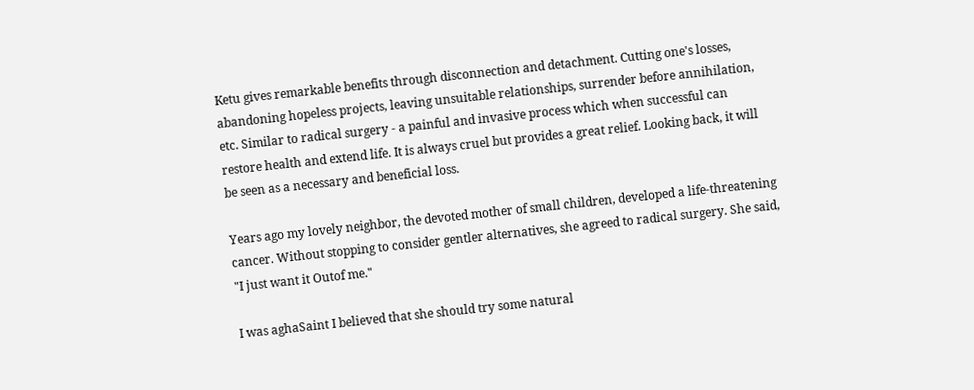Ketu gives remarkable benefits through disconnection and detachment. Cutting one's losses, abandoning hopeless projects, leaving unsuitable relationships, surrender before annihilation, etc. Similar to radical surgery - a painful and invasive process which when successful can restore health and extend life. It is always cruel but provides a great relief. Looking back, it will be seen as a necessary and beneficial loss.

Years ago my lovely neighbor, the devoted mother of small children, developed a life-threatening cancer. Without stopping to consider gentler alternatives, she agreed to radical surgery. She said, "I just want it Outof me."

I was aghaSaint I believed that she should try some natural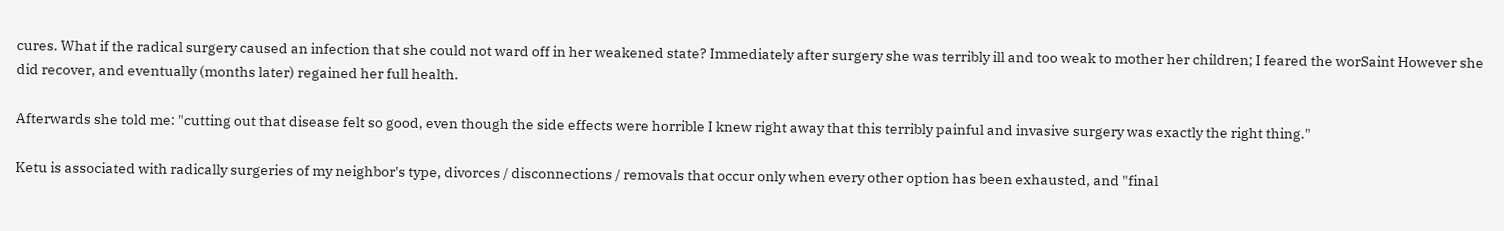cures. What if the radical surgery caused an infection that she could not ward off in her weakened state? Immediately after surgery she was terribly ill and too weak to mother her children; I feared the worSaint However she did recover, and eventually (months later) regained her full health.

Afterwards she told me: "cutting out that disease felt so good, even though the side effects were horrible I knew right away that this terribly painful and invasive surgery was exactly the right thing."

Ketu is associated with radically surgeries of my neighbor's type, divorces / disconnections / removals that occur only when every other option has been exhausted, and "final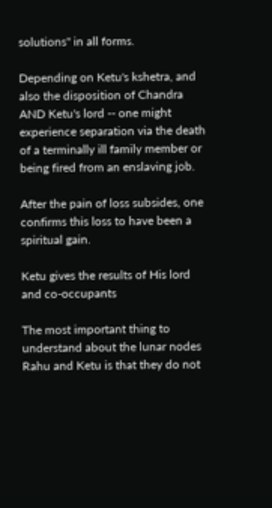solutions" in all forms.

Depending on Ketu's kshetra, and also the disposition of Chandra AND Ketu's lord -- one might experience separation via the death of a terminally ill family member or being fired from an enslaving job.

After the pain of loss subsides, one confirms this loss to have been a spiritual gain.

Ketu gives the results of His lord and co-occupants

The most important thing to understand about the lunar nodes Rahu and Ketu is that they do not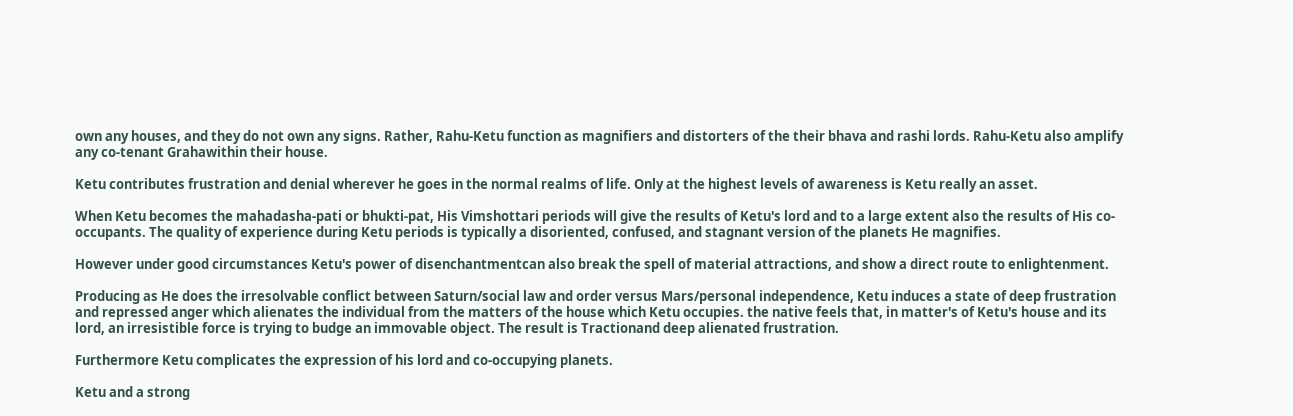own any houses, and they do not own any signs. Rather, Rahu-Ketu function as magnifiers and distorters of the their bhava and rashi lords. Rahu-Ketu also amplify any co-tenant Grahawithin their house.

Ketu contributes frustration and denial wherever he goes in the normal realms of life. Only at the highest levels of awareness is Ketu really an asset.

When Ketu becomes the mahadasha-pati or bhukti-pat, His Vimshottari periods will give the results of Ketu's lord and to a large extent also the results of His co-occupants. The quality of experience during Ketu periods is typically a disoriented, confused, and stagnant version of the planets He magnifies.

However under good circumstances Ketu's power of disenchantmentcan also break the spell of material attractions, and show a direct route to enlightenment.

Producing as He does the irresolvable conflict between Saturn/social law and order versus Mars/personal independence, Ketu induces a state of deep frustration and repressed anger which alienates the individual from the matters of the house which Ketu occupies. the native feels that, in matter's of Ketu's house and its lord, an irresistible force is trying to budge an immovable object. The result is Tractionand deep alienated frustration.

Furthermore Ketu complicates the expression of his lord and co-occupying planets.

Ketu and a strong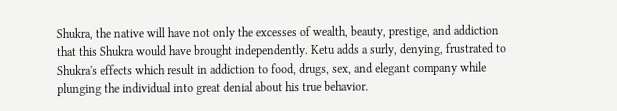Shukra, the native will have not only the excesses of wealth, beauty, prestige, and addiction that this Shukra would have brought independently. Ketu adds a surly, denying, frustrated to Shukra's effects which result in addiction to food, drugs, sex, and elegant company while plunging the individual into great denial about his true behavior.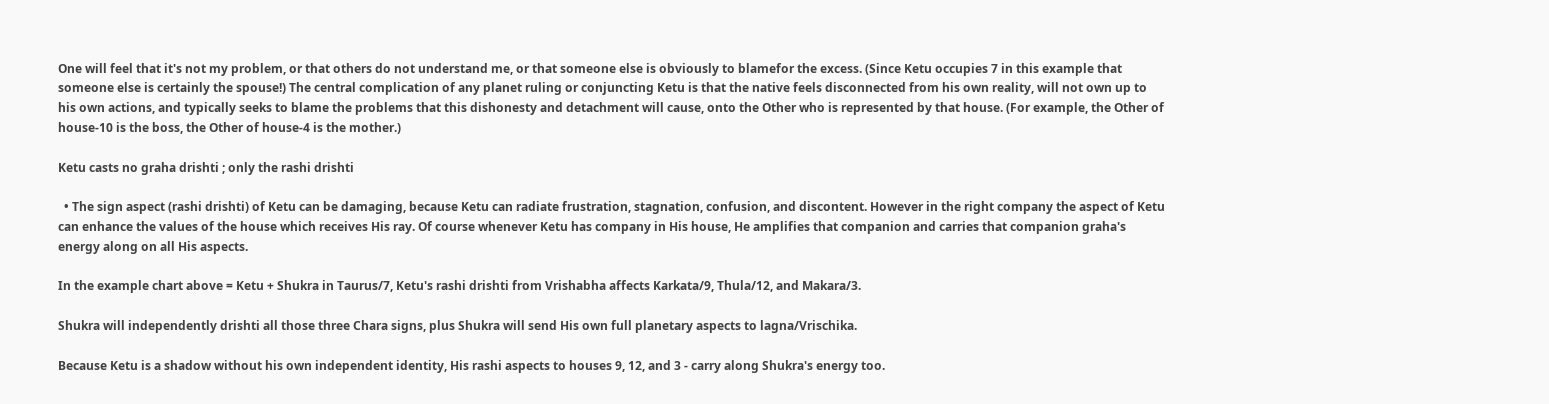One will feel that it's not my problem, or that others do not understand me, or that someone else is obviously to blamefor the excess. (Since Ketu occupies 7 in this example that someone else is certainly the spouse!) The central complication of any planet ruling or conjuncting Ketu is that the native feels disconnected from his own reality, will not own up to his own actions, and typically seeks to blame the problems that this dishonesty and detachment will cause, onto the Other who is represented by that house. (For example, the Other of house-10 is the boss, the Other of house-4 is the mother.)

Ketu casts no graha drishti ; only the rashi drishti

  • The sign aspect (rashi drishti) of Ketu can be damaging, because Ketu can radiate frustration, stagnation, confusion, and discontent. However in the right company the aspect of Ketu can enhance the values of the house which receives His ray. Of course whenever Ketu has company in His house, He amplifies that companion and carries that companion graha's energy along on all His aspects.

In the example chart above = Ketu + Shukra in Taurus/7, Ketu's rashi drishti from Vrishabha affects Karkata/9, Thula/12, and Makara/3.

Shukra will independently drishti all those three Chara signs, plus Shukra will send His own full planetary aspects to lagna/Vrischika.

Because Ketu is a shadow without his own independent identity, His rashi aspects to houses 9, 12, and 3 - carry along Shukra's energy too.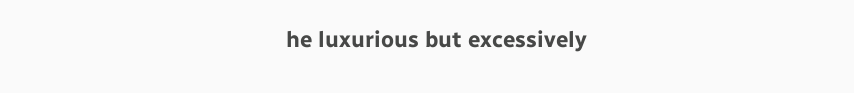he luxurious but excessively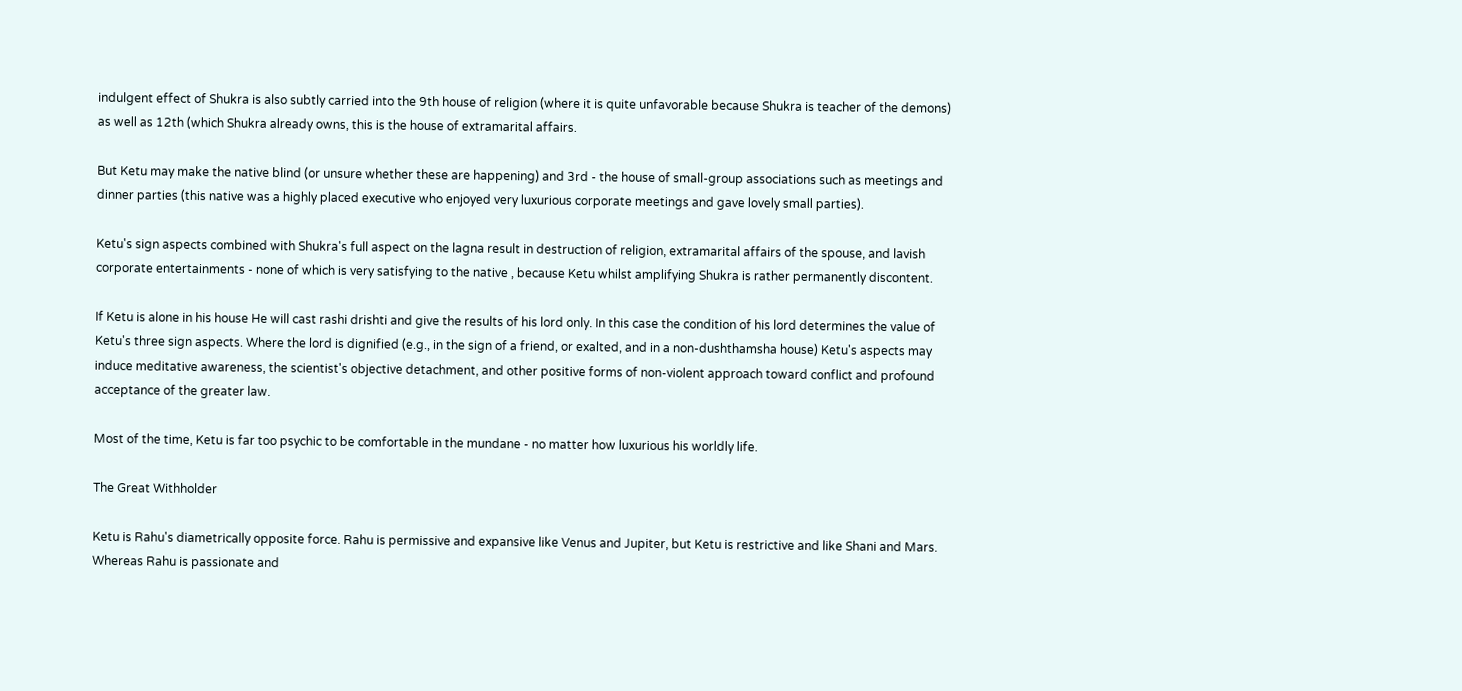indulgent effect of Shukra is also subtly carried into the 9th house of religion (where it is quite unfavorable because Shukra is teacher of the demons) as well as 12th (which Shukra already owns, this is the house of extramarital affairs.

But Ketu may make the native blind (or unsure whether these are happening) and 3rd - the house of small-group associations such as meetings and dinner parties (this native was a highly placed executive who enjoyed very luxurious corporate meetings and gave lovely small parties).

Ketu's sign aspects combined with Shukra's full aspect on the lagna result in destruction of religion, extramarital affairs of the spouse, and lavish corporate entertainments - none of which is very satisfying to the native , because Ketu whilst amplifying Shukra is rather permanently discontent.

If Ketu is alone in his house He will cast rashi drishti and give the results of his lord only. In this case the condition of his lord determines the value of Ketu's three sign aspects. Where the lord is dignified (e.g., in the sign of a friend, or exalted, and in a non-dushthamsha house) Ketu's aspects may induce meditative awareness, the scientist's objective detachment, and other positive forms of non-violent approach toward conflict and profound acceptance of the greater law.

Most of the time, Ketu is far too psychic to be comfortable in the mundane - no matter how luxurious his worldly life.

The Great Withholder

Ketu is Rahu's diametrically opposite force. Rahu is permissive and expansive like Venus and Jupiter, but Ketu is restrictive and like Shani and Mars. Whereas Rahu is passionate and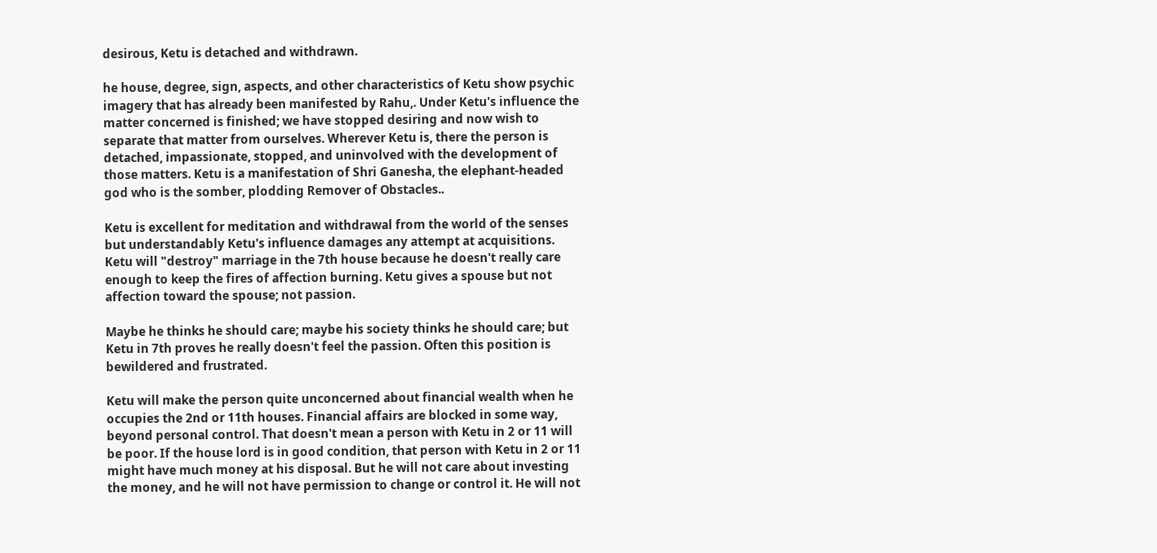desirous, Ketu is detached and withdrawn.

he house, degree, sign, aspects, and other characteristics of Ketu show psychic imagery that has already been manifested by Rahu,. Under Ketu's influence the matter concerned is finished; we have stopped desiring and now wish to separate that matter from ourselves. Wherever Ketu is, there the person is detached, impassionate, stopped, and uninvolved with the development of those matters. Ketu is a manifestation of Shri Ganesha, the elephant-headed god who is the somber, plodding Remover of Obstacles..

Ketu is excellent for meditation and withdrawal from the world of the senses but understandably Ketu's influence damages any attempt at acquisitions. Ketu will "destroy" marriage in the 7th house because he doesn't really care enough to keep the fires of affection burning. Ketu gives a spouse but not affection toward the spouse; not passion.

Maybe he thinks he should care; maybe his society thinks he should care; but Ketu in 7th proves he really doesn't feel the passion. Often this position is bewildered and frustrated.

Ketu will make the person quite unconcerned about financial wealth when he occupies the 2nd or 11th houses. Financial affairs are blocked in some way, beyond personal control. That doesn't mean a person with Ketu in 2 or 11 will be poor. If the house lord is in good condition, that person with Ketu in 2 or 11 might have much money at his disposal. But he will not care about investing the money, and he will not have permission to change or control it. He will not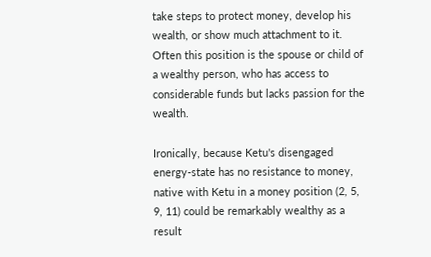take steps to protect money, develop his wealth, or show much attachment to it. Often this position is the spouse or child of a wealthy person, who has access to considerable funds but lacks passion for the wealth.

Ironically, because Ketu's disengaged energy-state has no resistance to money, native with Ketu in a money position (2, 5, 9, 11) could be remarkably wealthy as a result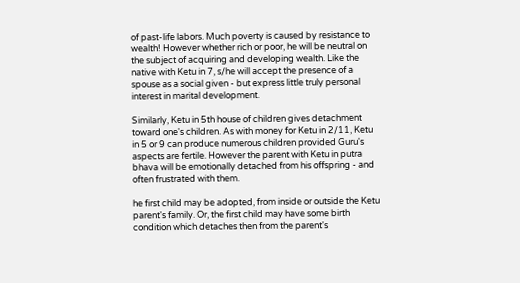of past-life labors. Much poverty is caused by resistance to wealth! However whether rich or poor, he will be neutral on the subject of acquiring and developing wealth. Like the native with Ketu in 7, s/he will accept the presence of a spouse as a social given - but express little truly personal interest in marital development.

Similarly, Ketu in 5th house of children gives detachment toward one's children. As with money for Ketu in 2/11, Ketu in 5 or 9 can produce numerous children provided Guru's aspects are fertile. However the parent with Ketu in putra bhava will be emotionally detached from his offspring - and often frustrated with them.

he first child may be adopted, from inside or outside the Ketu parent's family. Or, the first child may have some birth condition which detaches then from the parent's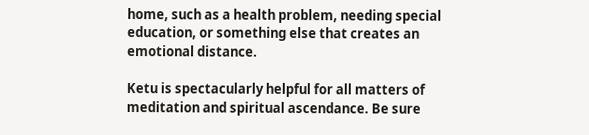home, such as a health problem, needing special education, or something else that creates an emotional distance.

Ketu is spectacularly helpful for all matters of meditation and spiritual ascendance. Be sure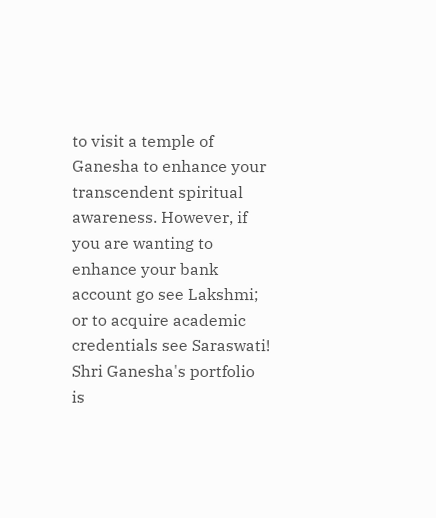to visit a temple of Ganesha to enhance your transcendent spiritual awareness. However, if you are wanting to enhance your bank account go see Lakshmi; or to acquire academic credentials see Saraswati! Shri Ganesha's portfolio is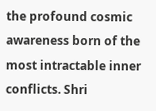the profound cosmic awareness born of the most intractable inner conflicts. Shri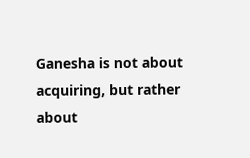Ganesha is not about acquiring, but rather about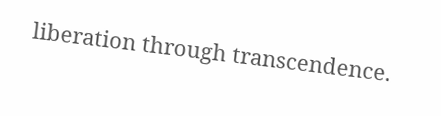liberation through transcendence.